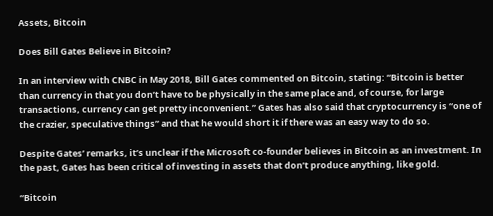Assets, Bitcoin

Does Bill Gates Believe in Bitcoin?

In an interview with CNBC in May 2018, Bill Gates commented on Bitcoin, stating: “Bitcoin is better than currency in that you don’t have to be physically in the same place and, of course, for large transactions, currency can get pretty inconvenient.” Gates has also said that cryptocurrency is “one of the crazier, speculative things” and that he would short it if there was an easy way to do so.

Despite Gates’ remarks, it’s unclear if the Microsoft co-founder believes in Bitcoin as an investment. In the past, Gates has been critical of investing in assets that don’t produce anything, like gold.

“Bitcoin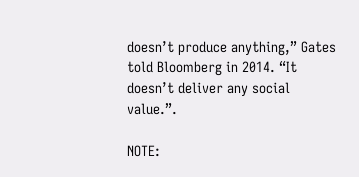doesn’t produce anything,” Gates told Bloomberg in 2014. “It doesn’t deliver any social value.”.

NOTE: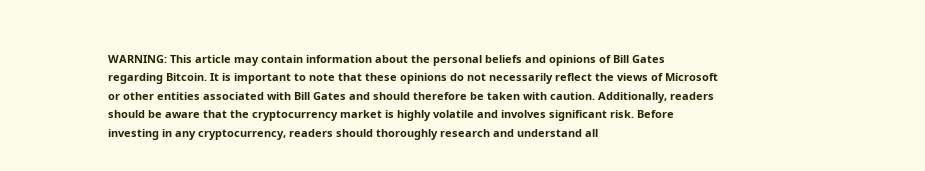WARNING: This article may contain information about the personal beliefs and opinions of Bill Gates regarding Bitcoin. It is important to note that these opinions do not necessarily reflect the views of Microsoft or other entities associated with Bill Gates and should therefore be taken with caution. Additionally, readers should be aware that the cryptocurrency market is highly volatile and involves significant risk. Before investing in any cryptocurrency, readers should thoroughly research and understand all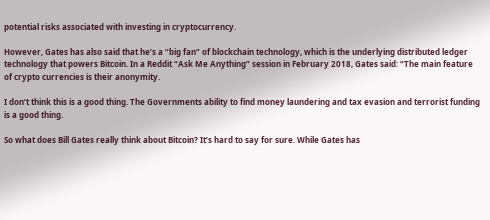potential risks associated with investing in cryptocurrency.

However, Gates has also said that he’s a “big fan” of blockchain technology, which is the underlying distributed ledger technology that powers Bitcoin. In a Reddit “Ask Me Anything” session in February 2018, Gates said: “The main feature of crypto currencies is their anonymity.

I don’t think this is a good thing. The Governments ability to find money laundering and tax evasion and terrorist funding is a good thing.

So what does Bill Gates really think about Bitcoin? It’s hard to say for sure. While Gates has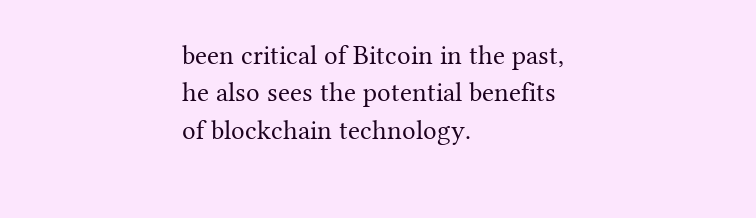been critical of Bitcoin in the past, he also sees the potential benefits of blockchain technology.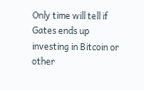Only time will tell if Gates ends up investing in Bitcoin or other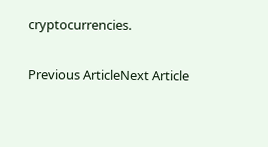cryptocurrencies.

Previous ArticleNext Article